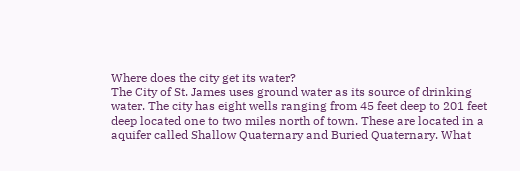Where does the city get its water?
The City of St. James uses ground water as its source of drinking water. The city has eight wells ranging from 45 feet deep to 201 feet deep located one to two miles north of town. These are located in a aquifer called Shallow Quaternary and Buried Quaternary. What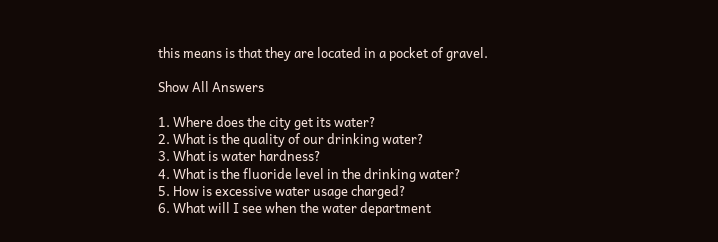this means is that they are located in a pocket of gravel.

Show All Answers

1. Where does the city get its water?
2. What is the quality of our drinking water?
3. What is water hardness?
4. What is the fluoride level in the drinking water?
5. How is excessive water usage charged?
6. What will I see when the water department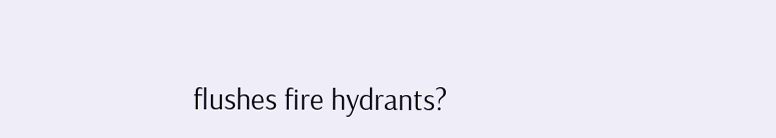flushes fire hydrants?